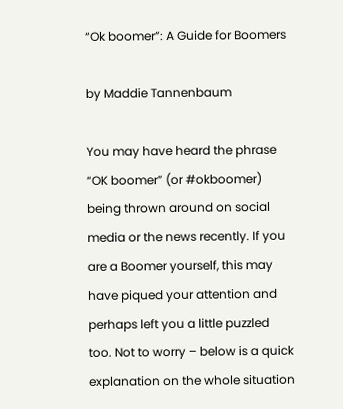“Ok boomer”: A Guide for Boomers

by Maddie Tannenbaum

You may have heard the phrase “OK boomer” (or #okboomer) being thrown around on social media or the news recently. If you are a Boomer yourself, this may have piqued your attention and perhaps left you a little puzzled too. Not to worry – below is a quick explanation on the whole situation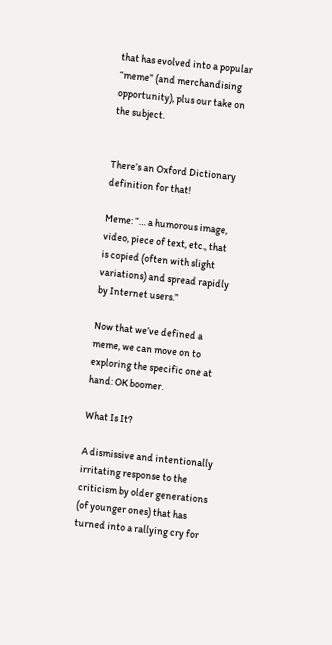that has evolved into a popular “meme” (and merchandising opportunity), plus our take on the subject.


There’s an Oxford Dictionary definition for that!

Meme: “… a humorous image, video, piece of text, etc., that is copied (often with slight variations) and spread rapidly by Internet users.”

Now that we’ve defined a meme, we can move on to exploring the specific one at hand: OK boomer.

What Is It?

A dismissive and intentionally irritating response to the criticism by older generations (of younger ones) that has turned into a rallying cry for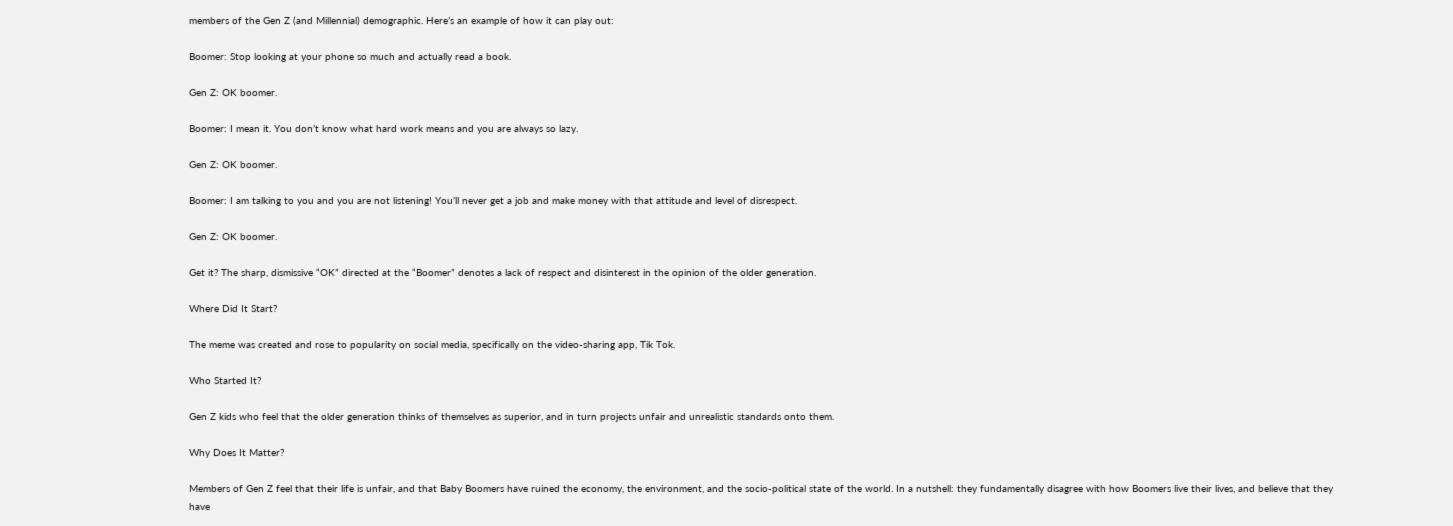members of the Gen Z (and Millennial) demographic. Here’s an example of how it can play out:

Boomer: Stop looking at your phone so much and actually read a book.

Gen Z: OK boomer.

Boomer: I mean it. You don’t know what hard work means and you are always so lazy.

Gen Z: OK boomer.

Boomer: I am talking to you and you are not listening! You’ll never get a job and make money with that attitude and level of disrespect.

Gen Z: OK boomer.

Get it? The sharp, dismissive “OK” directed at the “Boomer” denotes a lack of respect and disinterest in the opinion of the older generation.

Where Did It Start?

The meme was created and rose to popularity on social media, specifically on the video-sharing app, Tik Tok.

Who Started It?

Gen Z kids who feel that the older generation thinks of themselves as superior, and in turn projects unfair and unrealistic standards onto them.

Why Does It Matter?

Members of Gen Z feel that their life is unfair, and that Baby Boomers have ruined the economy, the environment, and the socio-political state of the world. In a nutshell: they fundamentally disagree with how Boomers live their lives, and believe that they have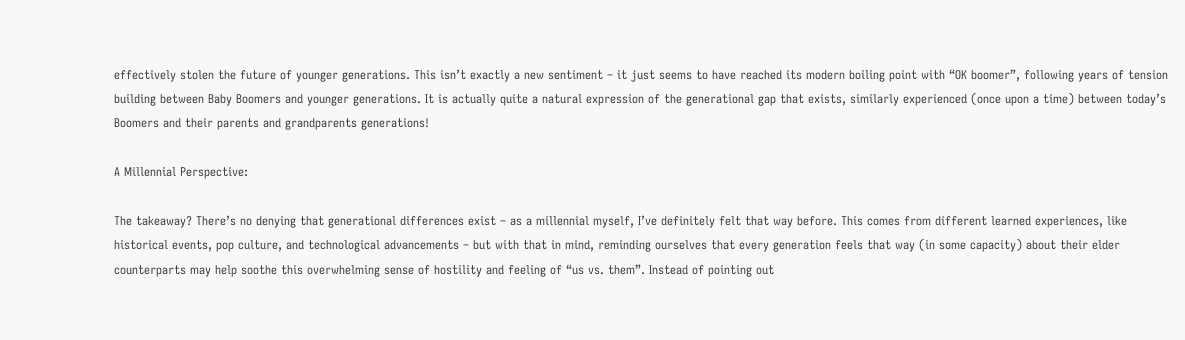effectively stolen the future of younger generations. This isn’t exactly a new sentiment – it just seems to have reached its modern boiling point with “OK boomer”, following years of tension building between Baby Boomers and younger generations. It is actually quite a natural expression of the generational gap that exists, similarly experienced (once upon a time) between today’s Boomers and their parents and grandparents generations!

A Millennial Perspective:

The takeaway? There’s no denying that generational differences exist – as a millennial myself, I’ve definitely felt that way before. This comes from different learned experiences, like historical events, pop culture, and technological advancements – but with that in mind, reminding ourselves that every generation feels that way (in some capacity) about their elder counterparts may help soothe this overwhelming sense of hostility and feeling of “us vs. them”. Instead of pointing out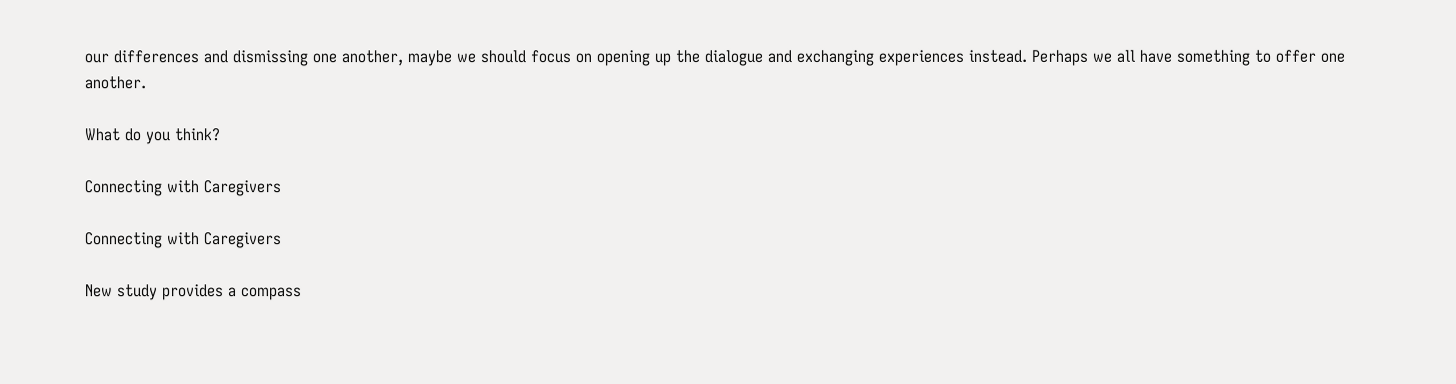our differences and dismissing one another, maybe we should focus on opening up the dialogue and exchanging experiences instead. Perhaps we all have something to offer one another.

What do you think?

Connecting with Caregivers

Connecting with Caregivers

New study provides a compass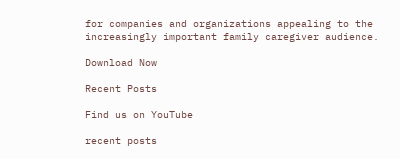for companies and organizations appealing to the increasingly important family caregiver audience.

Download Now

Recent Posts

Find us on YouTube

recent posts